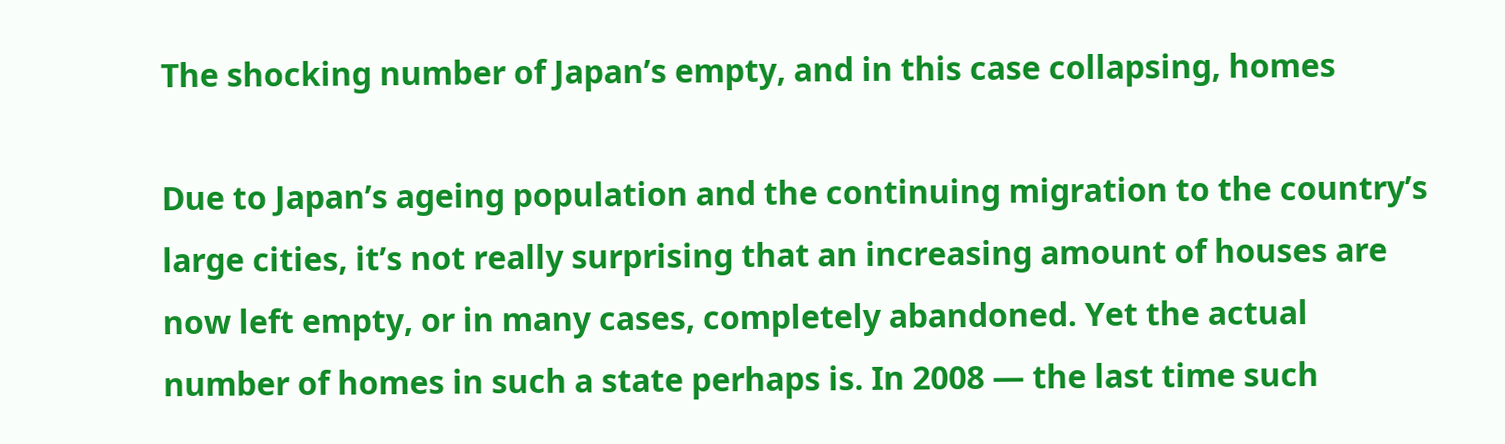The shocking number of Japan’s empty, and in this case collapsing, homes

Due to Japan’s ageing population and the continuing migration to the country’s large cities, it’s not really surprising that an increasing amount of houses are now left empty, or in many cases, completely abandoned. Yet the actual number of homes in such a state perhaps is. In 2008 — the last time such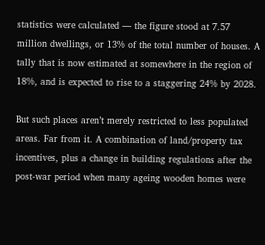statistics were calculated — the figure stood at 7.57 million dwellings, or 13% of the total number of houses. A tally that is now estimated at somewhere in the region of 18%, and is expected to rise to a staggering 24% by 2028.

But such places aren’t merely restricted to less populated areas. Far from it. A combination of land/property tax incentives, plus a change in building regulations after the post-war period when many ageing wooden homes were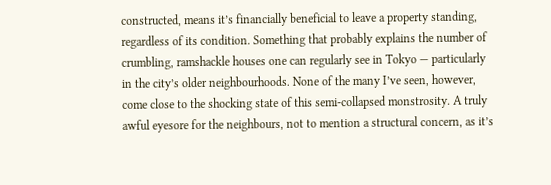constructed, means it’s financially beneficial to leave a property standing, regardless of its condition. Something that probably explains the number of crumbling, ramshackle houses one can regularly see in Tokyo — particularly in the city’s older neighbourhoods. None of the many I’ve seen, however, come close to the shocking state of this semi-collapsed monstrosity. A truly awful eyesore for the neighbours, not to mention a structural concern, as it’s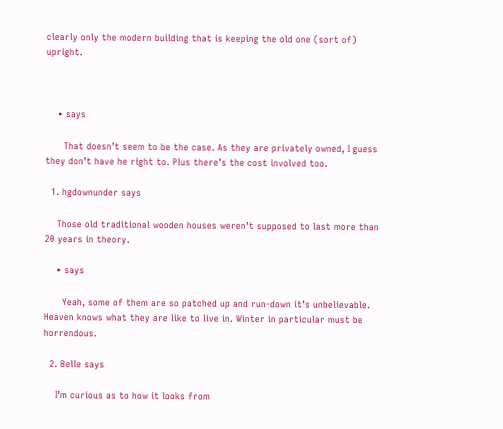clearly only the modern building that is keeping the old one (sort of) upright.



    • says

      That doesn’t seem to be the case. As they are privately owned, I guess they don’t have he right to. Plus there’s the cost involved too.

  1. hgdownunder says

    Those old traditional wooden houses weren’t supposed to last more than 20 years in theory.

    • says

      Yeah, some of them are so patched up and run-down it’s unbelievable. Heaven knows what they are like to live in. Winter in particular must be horrendous.

  2. Belle says

    I’m curious as to how it looks from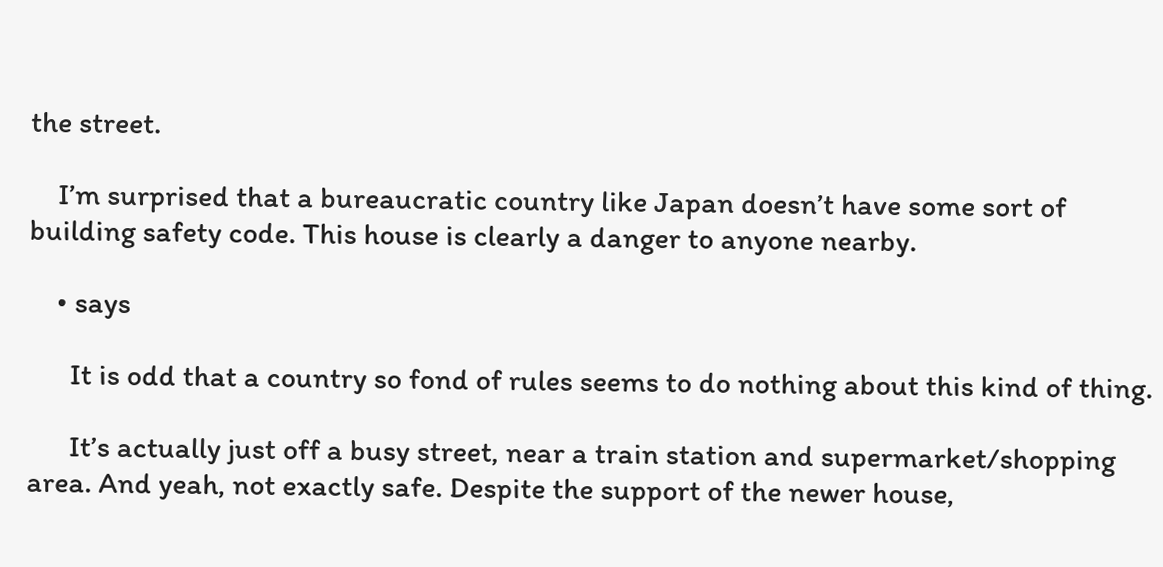the street.

    I’m surprised that a bureaucratic country like Japan doesn’t have some sort of building safety code. This house is clearly a danger to anyone nearby.

    • says

      It is odd that a country so fond of rules seems to do nothing about this kind of thing.

      It’s actually just off a busy street, near a train station and supermarket/shopping area. And yeah, not exactly safe. Despite the support of the newer house,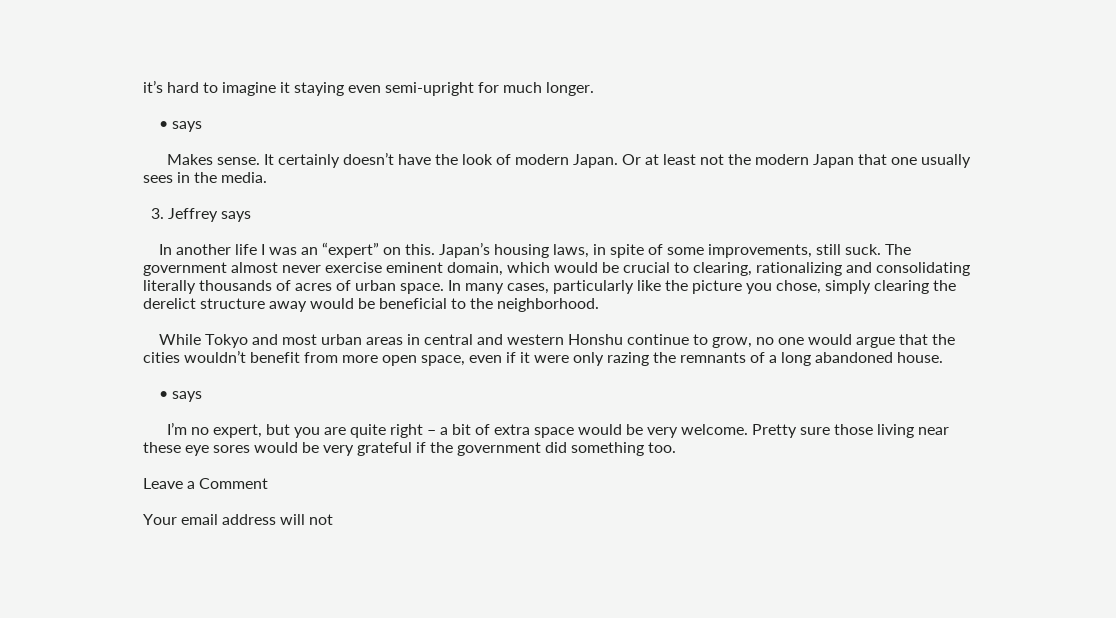it’s hard to imagine it staying even semi-upright for much longer.

    • says

      Makes sense. It certainly doesn’t have the look of modern Japan. Or at least not the modern Japan that one usually sees in the media.

  3. Jeffrey says

    In another life I was an “expert” on this. Japan’s housing laws, in spite of some improvements, still suck. The government almost never exercise eminent domain, which would be crucial to clearing, rationalizing and consolidating literally thousands of acres of urban space. In many cases, particularly like the picture you chose, simply clearing the derelict structure away would be beneficial to the neighborhood.

    While Tokyo and most urban areas in central and western Honshu continue to grow, no one would argue that the cities wouldn’t benefit from more open space, even if it were only razing the remnants of a long abandoned house.

    • says

      I’m no expert, but you are quite right – a bit of extra space would be very welcome. Pretty sure those living near these eye sores would be very grateful if the government did something too.

Leave a Comment

Your email address will not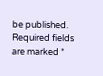be published. Required fields are marked *